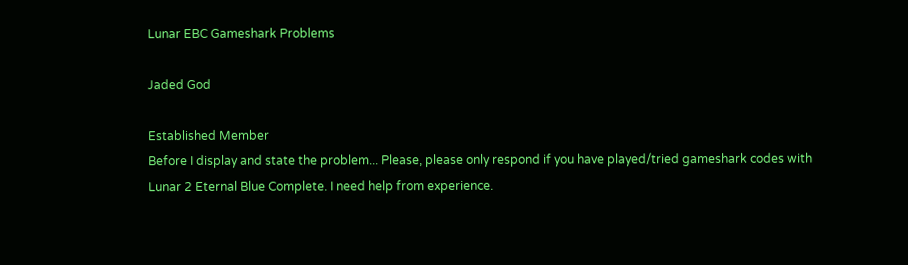Lunar EBC Gameshark Problems

Jaded God

Established Member
Before I display and state the problem... Please, please only respond if you have played/tried gameshark codes with Lunar 2 Eternal Blue Complete. I need help from experience.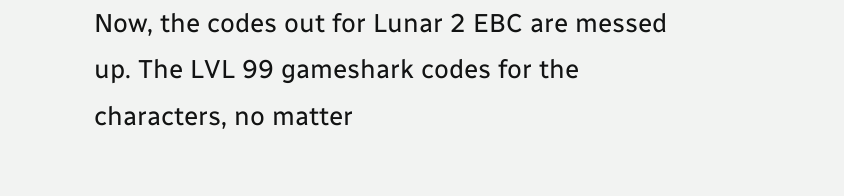Now, the codes out for Lunar 2 EBC are messed up. The LVL 99 gameshark codes for the characters, no matter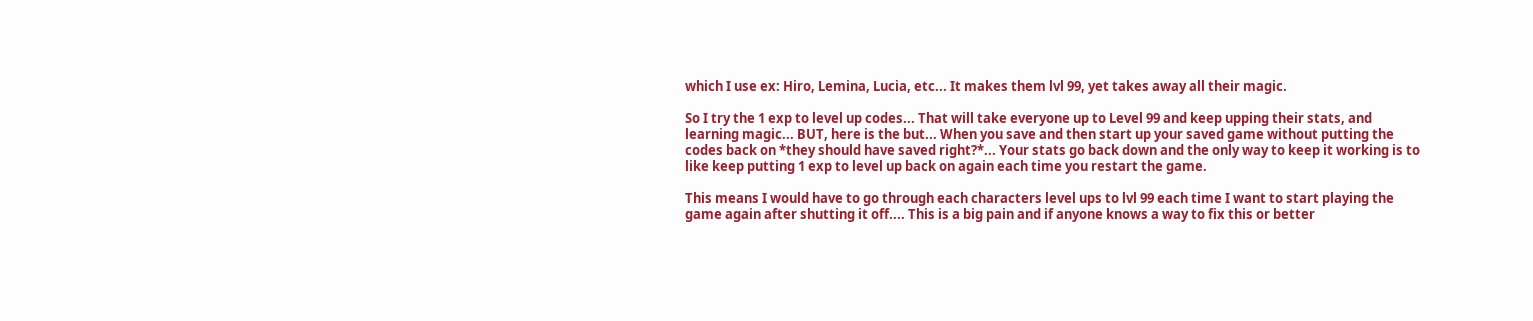which I use ex: Hiro, Lemina, Lucia, etc... It makes them lvl 99, yet takes away all their magic.

So I try the 1 exp to level up codes... That will take everyone up to Level 99 and keep upping their stats, and learning magic... BUT, here is the but... When you save and then start up your saved game without putting the codes back on *they should have saved right?*... Your stats go back down and the only way to keep it working is to like keep putting 1 exp to level up back on again each time you restart the game.

This means I would have to go through each characters level ups to lvl 99 each time I want to start playing the game again after shutting it off.... This is a big pain and if anyone knows a way to fix this or better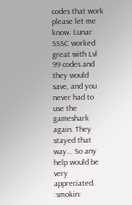codes that work please let me know. Lunar SSSC worked great with Lvl 99 codes and they would save, and you never had to use the gameshark again. They stayed that way... So any help would be very appreciated. :smokin: